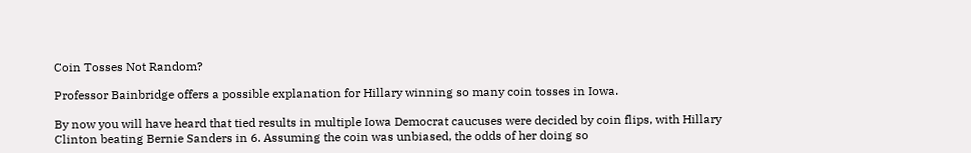Coin Tosses Not Random?

Professor Bainbridge offers a possible explanation for Hillary winning so many coin tosses in Iowa.

By now you will have heard that tied results in multiple Iowa Democrat caucuses were decided by coin flips, with Hillary Clinton beating Bernie Sanders in 6. Assuming the coin was unbiased, the odds of her doing so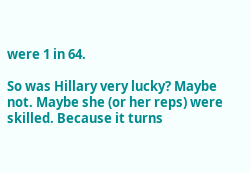were 1 in 64.

So was Hillary very lucky? Maybe not. Maybe she (or her reps) were skilled. Because it turns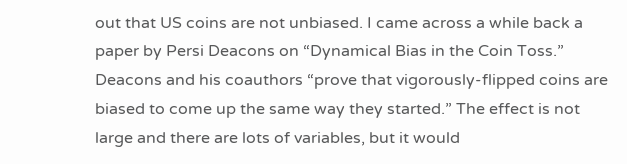out that US coins are not unbiased. I came across a while back a paper by Persi Deacons on “Dynamical Bias in the Coin Toss.” Deacons and his coauthors “prove that vigorously-flipped coins are biased to come up the same way they started.” The effect is not large and there are lots of variables, but it would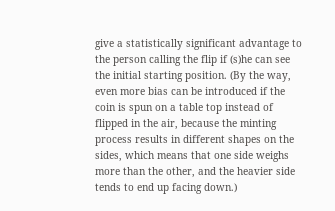give a statistically significant advantage to the person calling the flip if (s)he can see the initial starting position. (By the way, even more bias can be introduced if the coin is spun on a table top instead of flipped in the air, because the minting process results in different shapes on the sides, which means that one side weighs more than the other, and the heavier side tends to end up facing down.)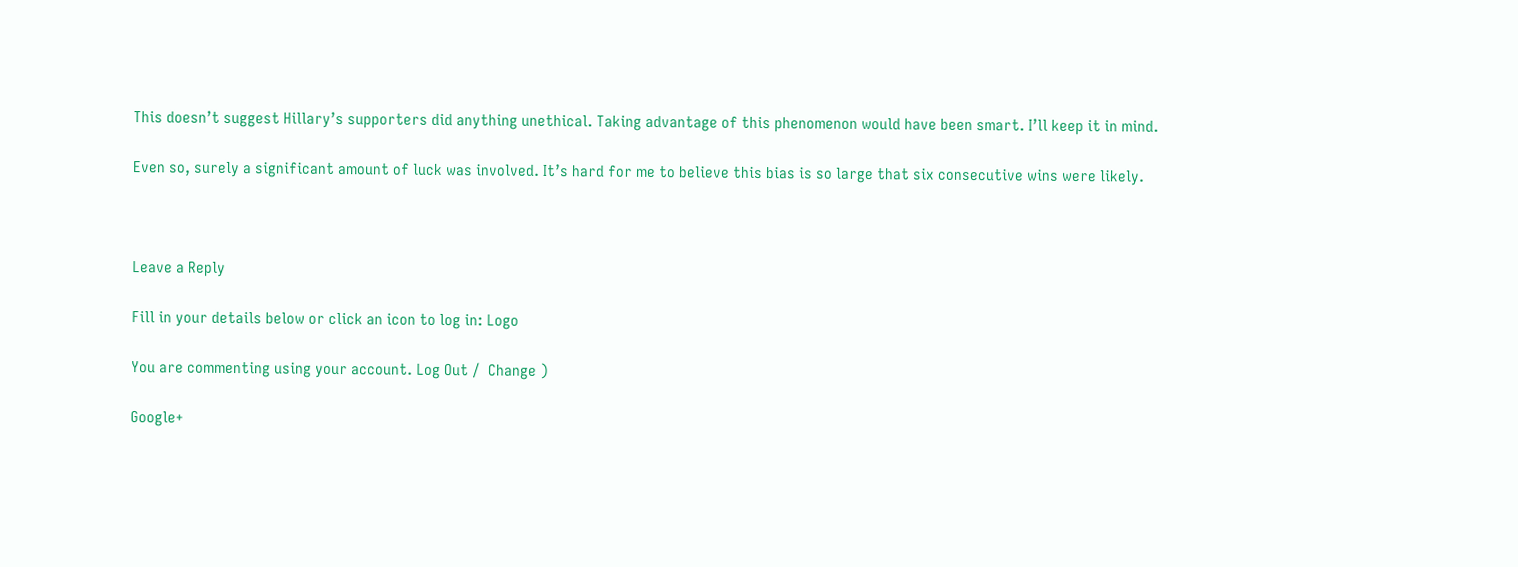This doesn’t suggest Hillary’s supporters did anything unethical. Taking advantage of this phenomenon would have been smart. I’ll keep it in mind.

Even so, surely a significant amount of luck was involved. It’s hard for me to believe this bias is so large that six consecutive wins were likely.



Leave a Reply

Fill in your details below or click an icon to log in: Logo

You are commenting using your account. Log Out /  Change )

Google+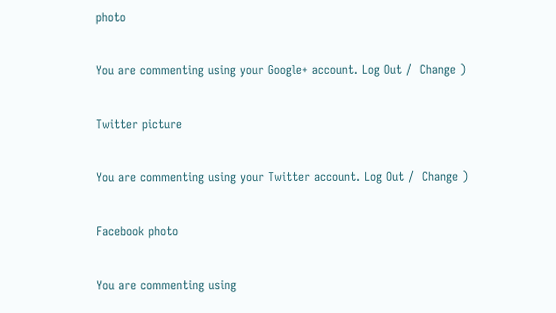photo

You are commenting using your Google+ account. Log Out /  Change )

Twitter picture

You are commenting using your Twitter account. Log Out /  Change )

Facebook photo

You are commenting using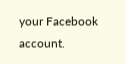your Facebook account.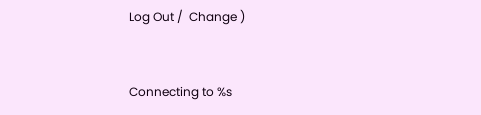Log Out /  Change )


Connecting to %s